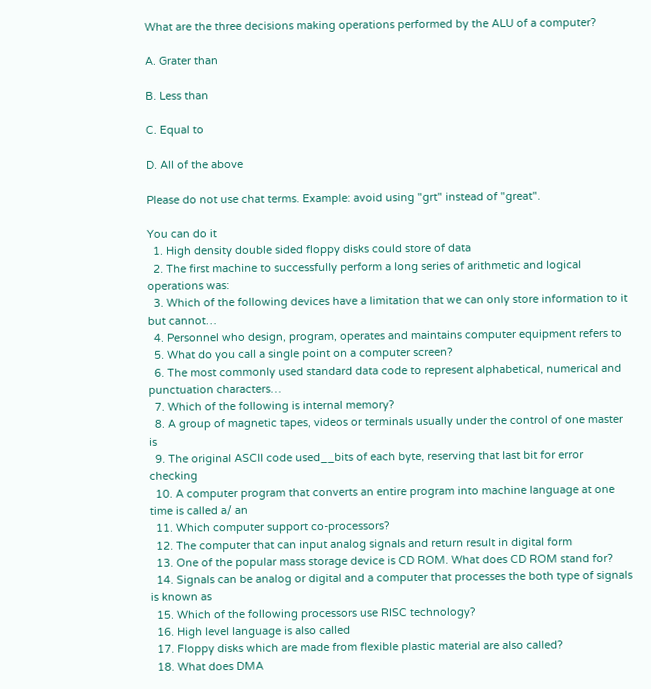What are the three decisions making operations performed by the ALU of a computer?

A. Grater than

B. Less than

C. Equal to

D. All of the above

Please do not use chat terms. Example: avoid using "grt" instead of "great".

You can do it
  1. High density double sided floppy disks could store of data
  2. The first machine to successfully perform a long series of arithmetic and logical operations was:
  3. Which of the following devices have a limitation that we can only store information to it but cannot…
  4. Personnel who design, program, operates and maintains computer equipment refers to
  5. What do you call a single point on a computer screen?
  6. The most commonly used standard data code to represent alphabetical, numerical and punctuation characters…
  7. Which of the following is internal memory?
  8. A group of magnetic tapes, videos or terminals usually under the control of one master is
  9. The original ASCII code used__bits of each byte, reserving that last bit for error checking
  10. A computer program that converts an entire program into machine language at one time is called a/ an
  11. Which computer support co-processors?
  12. The computer that can input analog signals and return result in digital form
  13. One of the popular mass storage device is CD ROM. What does CD ROM stand for?
  14. Signals can be analog or digital and a computer that processes the both type of signals is known as
  15. Which of the following processors use RISC technology?
  16. High level language is also called
  17. Floppy disks which are made from flexible plastic material are also called?
  18. What does DMA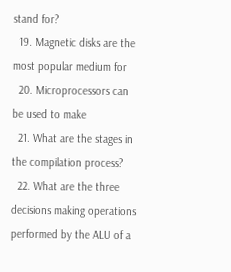stand for?
  19. Magnetic disks are the most popular medium for
  20. Microprocessors can be used to make
  21. What are the stages in the compilation process?
  22. What are the three decisions making operations performed by the ALU of a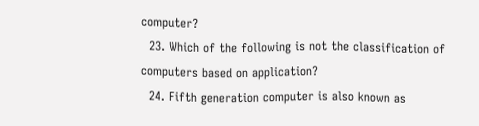computer?
  23. Which of the following is not the classification of computers based on application?
  24. Fifth generation computer is also known as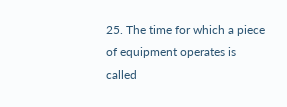25. The time for which a piece of equipment operates is called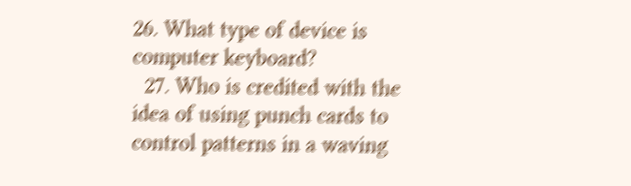26. What type of device is computer keyboard?
  27. Who is credited with the idea of using punch cards to control patterns in a waving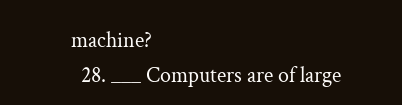machine?
  28. ___ Computers are of large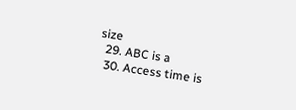size
  29. ABC is a
  30. Access time is